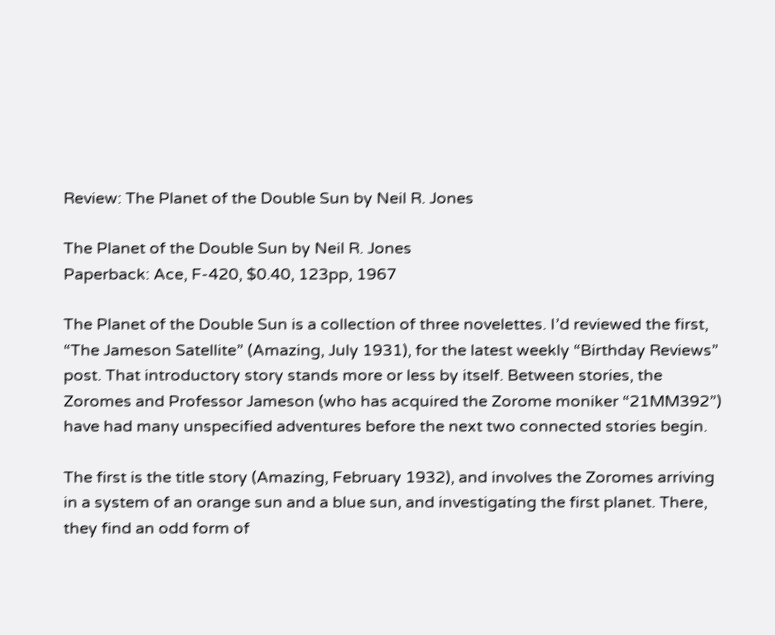Review: The Planet of the Double Sun by Neil R. Jones

The Planet of the Double Sun by Neil R. Jones
Paperback: Ace, F-420, $0.40, 123pp, 1967

The Planet of the Double Sun is a collection of three novelettes. I’d reviewed the first, “The Jameson Satellite” (Amazing, July 1931), for the latest weekly “Birthday Reviews” post. That introductory story stands more or less by itself. Between stories, the Zoromes and Professor Jameson (who has acquired the Zorome moniker “21MM392”) have had many unspecified adventures before the next two connected stories begin.

The first is the title story (Amazing, February 1932), and involves the Zoromes arriving in a system of an orange sun and a blue sun, and investigating the first planet. There, they find an odd form of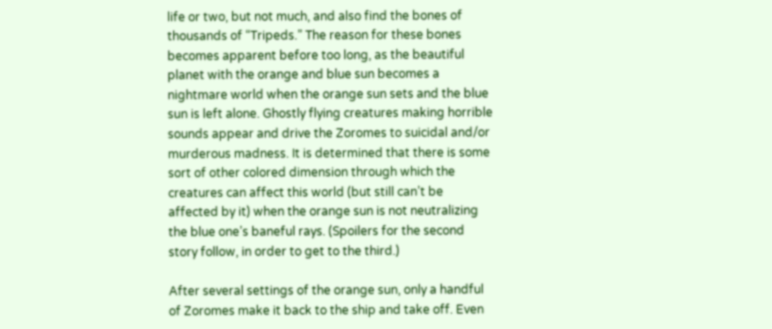life or two, but not much, and also find the bones of thousands of “Tripeds.” The reason for these bones becomes apparent before too long, as the beautiful planet with the orange and blue sun becomes a nightmare world when the orange sun sets and the blue sun is left alone. Ghostly flying creatures making horrible sounds appear and drive the Zoromes to suicidal and/or murderous madness. It is determined that there is some sort of other colored dimension through which the creatures can affect this world (but still can’t be affected by it) when the orange sun is not neutralizing the blue one’s baneful rays. (Spoilers for the second story follow, in order to get to the third.)

After several settings of the orange sun, only a handful of Zoromes make it back to the ship and take off. Even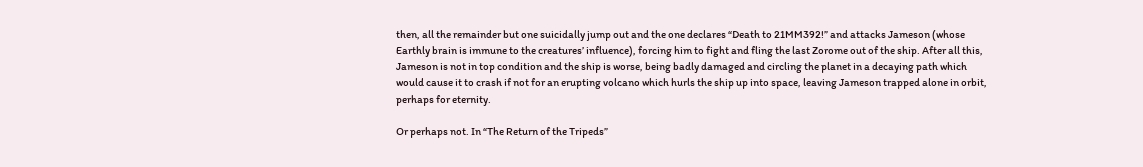then, all the remainder but one suicidally jump out and the one declares “Death to 21MM392!” and attacks Jameson (whose Earthly brain is immune to the creatures’ influence), forcing him to fight and fling the last Zorome out of the ship. After all this, Jameson is not in top condition and the ship is worse, being badly damaged and circling the planet in a decaying path which would cause it to crash if not for an erupting volcano which hurls the ship up into space, leaving Jameson trapped alone in orbit, perhaps for eternity.

Or perhaps not. In “The Return of the Tripeds”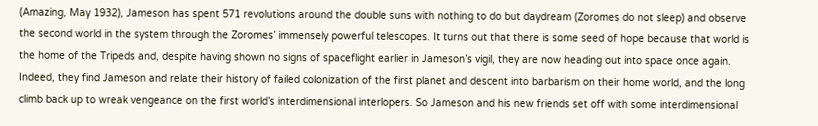(Amazing, May 1932), Jameson has spent 571 revolutions around the double suns with nothing to do but daydream (Zoromes do not sleep) and observe the second world in the system through the Zoromes’ immensely powerful telescopes. It turns out that there is some seed of hope because that world is the home of the Tripeds and, despite having shown no signs of spaceflight earlier in Jameson’s vigil, they are now heading out into space once again. Indeed, they find Jameson and relate their history of failed colonization of the first planet and descent into barbarism on their home world, and the long climb back up to wreak vengeance on the first world’s interdimensional interlopers. So Jameson and his new friends set off with some interdimensional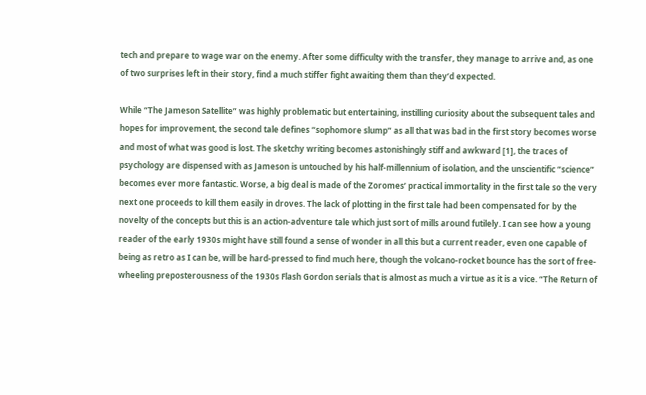tech and prepare to wage war on the enemy. After some difficulty with the transfer, they manage to arrive and, as one of two surprises left in their story, find a much stiffer fight awaiting them than they’d expected.

While “The Jameson Satellite” was highly problematic but entertaining, instilling curiosity about the subsequent tales and hopes for improvement, the second tale defines “sophomore slump” as all that was bad in the first story becomes worse and most of what was good is lost. The sketchy writing becomes astonishingly stiff and awkward [1], the traces of psychology are dispensed with as Jameson is untouched by his half-millennium of isolation, and the unscientific “science” becomes ever more fantastic. Worse, a big deal is made of the Zoromes’ practical immortality in the first tale so the very next one proceeds to kill them easily in droves. The lack of plotting in the first tale had been compensated for by the novelty of the concepts but this is an action-adventure tale which just sort of mills around futilely. I can see how a young reader of the early 1930s might have still found a sense of wonder in all this but a current reader, even one capable of being as retro as I can be, will be hard-pressed to find much here, though the volcano-rocket bounce has the sort of free-wheeling preposterousness of the 1930s Flash Gordon serials that is almost as much a virtue as it is a vice. “The Return of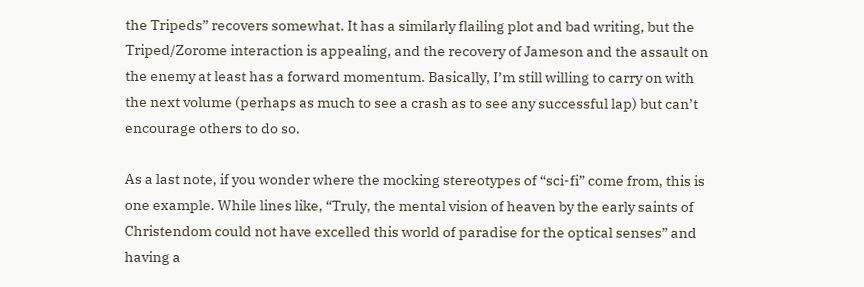the Tripeds” recovers somewhat. It has a similarly flailing plot and bad writing, but the Triped/Zorome interaction is appealing, and the recovery of Jameson and the assault on the enemy at least has a forward momentum. Basically, I’m still willing to carry on with the next volume (perhaps as much to see a crash as to see any successful lap) but can’t encourage others to do so.

As a last note, if you wonder where the mocking stereotypes of “sci-fi” come from, this is one example. While lines like, “Truly, the mental vision of heaven by the early saints of Christendom could not have excelled this world of paradise for the optical senses” and having a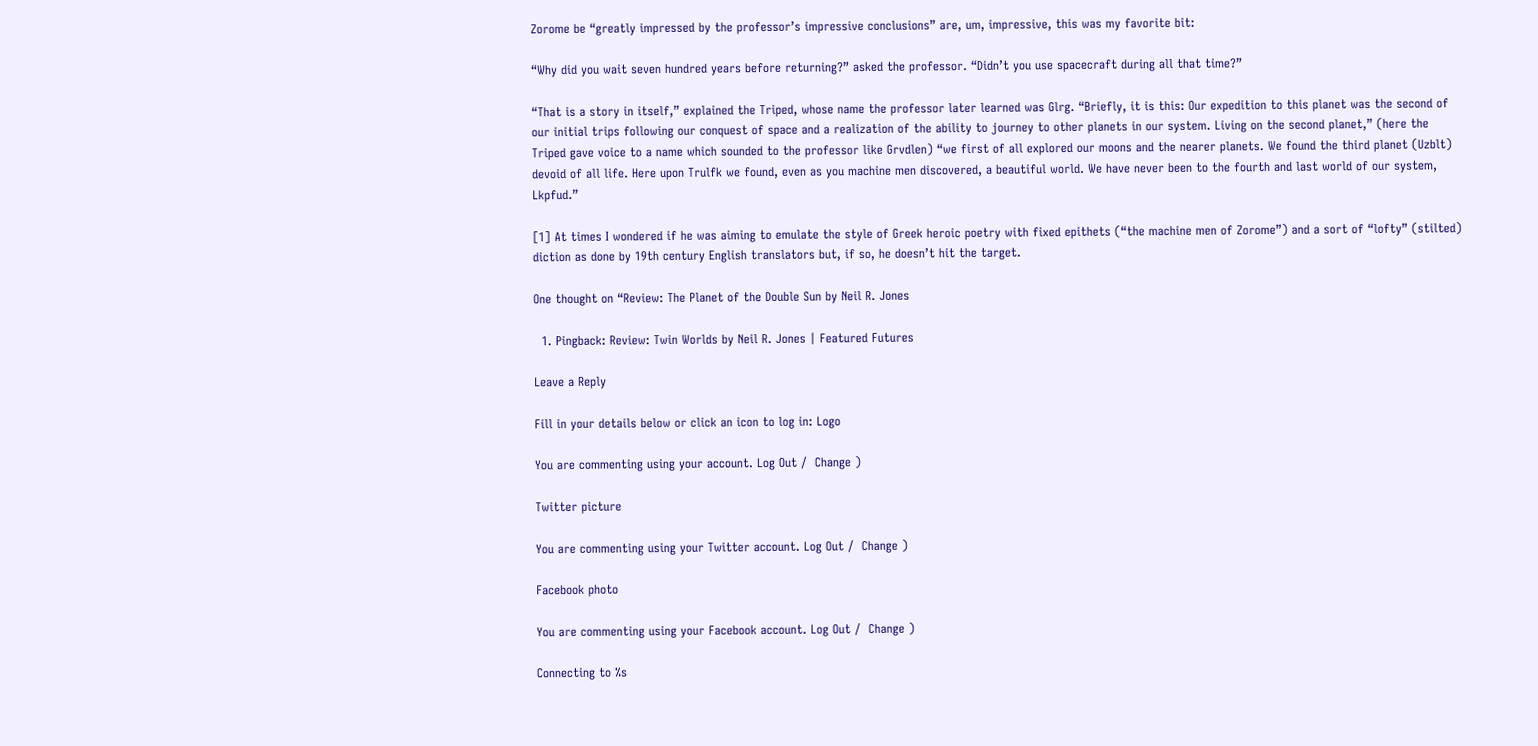Zorome be “greatly impressed by the professor’s impressive conclusions” are, um, impressive, this was my favorite bit:

“Why did you wait seven hundred years before returning?” asked the professor. “Didn’t you use spacecraft during all that time?”

“That is a story in itself,” explained the Triped, whose name the professor later learned was Glrg. “Briefly, it is this: Our expedition to this planet was the second of our initial trips following our conquest of space and a realization of the ability to journey to other planets in our system. Living on the second planet,” (here the Triped gave voice to a name which sounded to the professor like Grvdlen) “we first of all explored our moons and the nearer planets. We found the third planet (Uzblt) devoid of all life. Here upon Trulfk we found, even as you machine men discovered, a beautiful world. We have never been to the fourth and last world of our system, Lkpfud.”

[1] At times I wondered if he was aiming to emulate the style of Greek heroic poetry with fixed epithets (“the machine men of Zorome”) and a sort of “lofty” (stilted) diction as done by 19th century English translators but, if so, he doesn’t hit the target.

One thought on “Review: The Planet of the Double Sun by Neil R. Jones

  1. Pingback: Review: Twin Worlds by Neil R. Jones | Featured Futures

Leave a Reply

Fill in your details below or click an icon to log in: Logo

You are commenting using your account. Log Out /  Change )

Twitter picture

You are commenting using your Twitter account. Log Out /  Change )

Facebook photo

You are commenting using your Facebook account. Log Out /  Change )

Connecting to %s